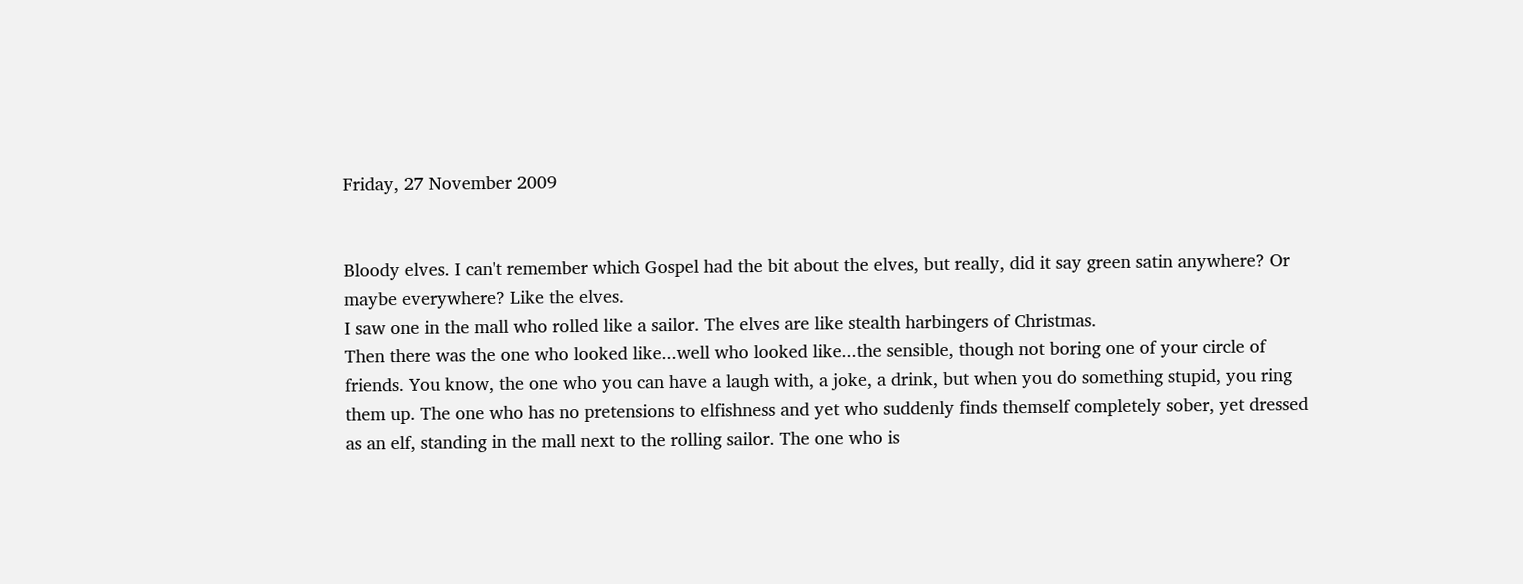Friday, 27 November 2009


Bloody elves. I can't remember which Gospel had the bit about the elves, but really, did it say green satin anywhere? Or maybe everywhere? Like the elves.
I saw one in the mall who rolled like a sailor. The elves are like stealth harbingers of Christmas.
Then there was the one who looked like...well who looked like...the sensible, though not boring one of your circle of friends. You know, the one who you can have a laugh with, a joke, a drink, but when you do something stupid, you ring them up. The one who has no pretensions to elfishness and yet who suddenly finds themself completely sober, yet dressed as an elf, standing in the mall next to the rolling sailor. The one who is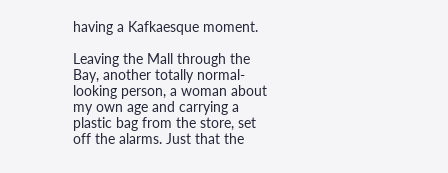having a Kafkaesque moment.

Leaving the Mall through the Bay, another totally normal-looking person, a woman about my own age and carrying a plastic bag from the store, set off the alarms. Just that the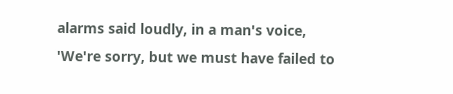alarms said loudly, in a man's voice,
'We're sorry, but we must have failed to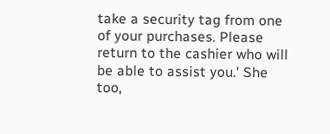take a security tag from one of your purchases. Please return to the cashier who will be able to assist you.' She too,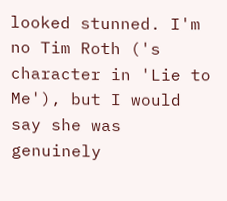looked stunned. I'm no Tim Roth ('s character in 'Lie to Me'), but I would say she was genuinely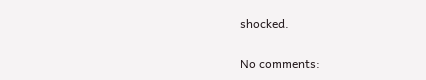shocked.

No comments: